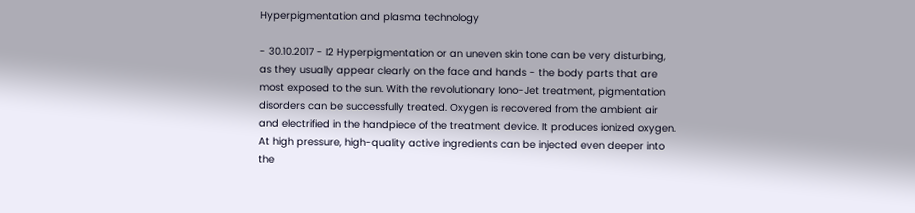Hyperpigmentation and plasma technology

- 30.10.2017 - I2 Hyperpigmentation or an uneven skin tone can be very disturbing, as they usually appear clearly on the face and hands - the body parts that are most exposed to the sun. With the revolutionary Iono-Jet treatment, pigmentation disorders can be successfully treated. Oxygen is recovered from the ambient air and electrified in the handpiece of the treatment device. It produces ionized oxygen. At high pressure, high-quality active ingredients can be injected even deeper into the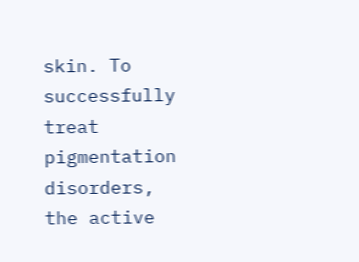skin. To successfully treat pigmentation disorders, the active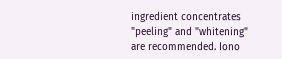ingredient concentrates "peeling" and "whitening" are recommended. Iono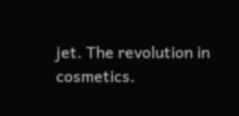jet. The revolution in cosmetics.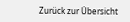Zurück zur Übersicht